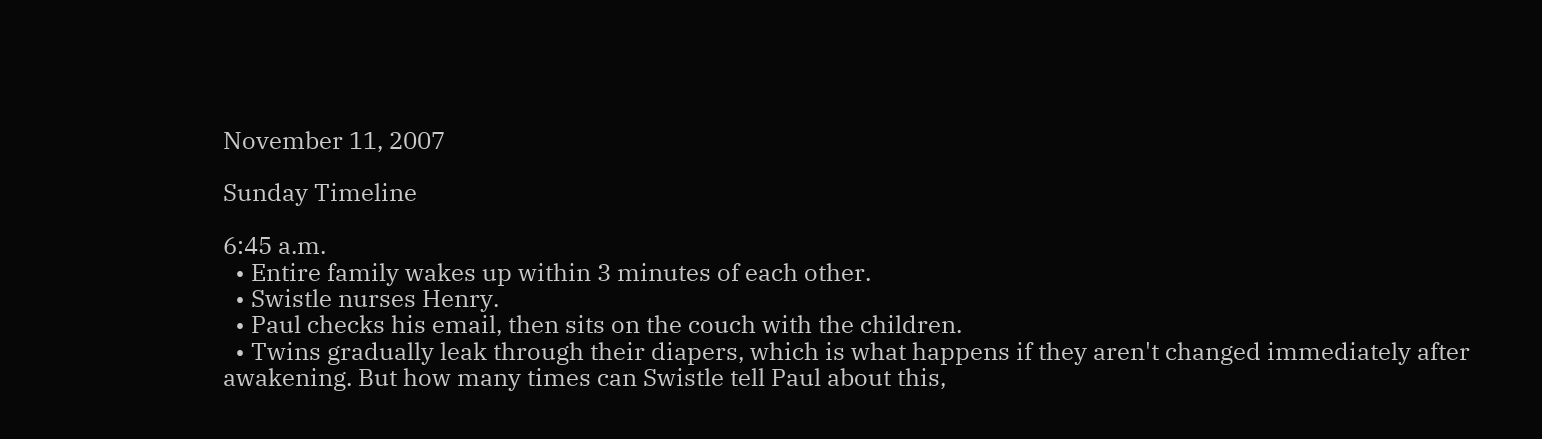November 11, 2007

Sunday Timeline

6:45 a.m.
  • Entire family wakes up within 3 minutes of each other.
  • Swistle nurses Henry.
  • Paul checks his email, then sits on the couch with the children.
  • Twins gradually leak through their diapers, which is what happens if they aren't changed immediately after awakening. But how many times can Swistle tell Paul about this,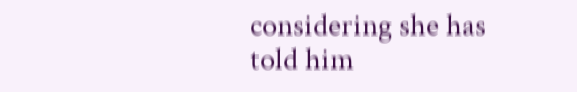considering she has told him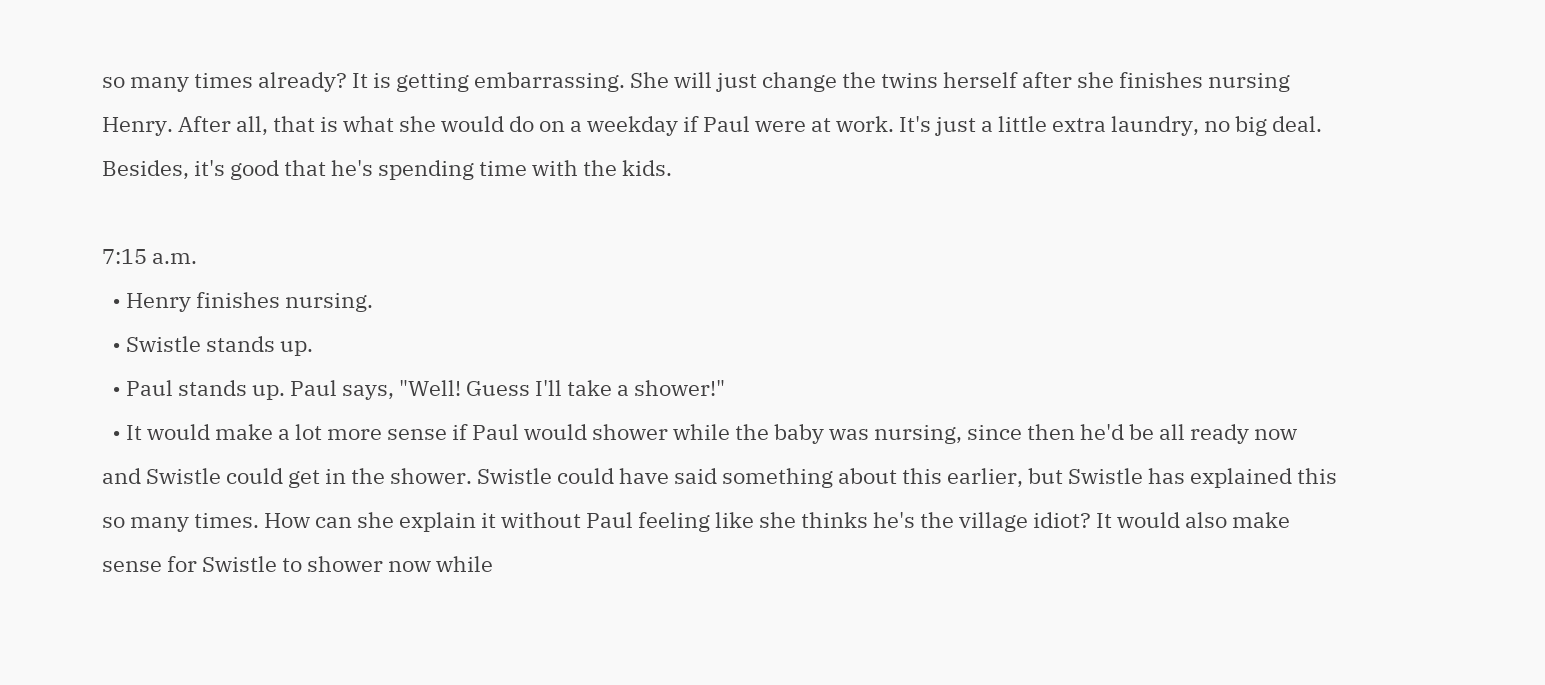so many times already? It is getting embarrassing. She will just change the twins herself after she finishes nursing Henry. After all, that is what she would do on a weekday if Paul were at work. It's just a little extra laundry, no big deal. Besides, it's good that he's spending time with the kids.

7:15 a.m.
  • Henry finishes nursing.
  • Swistle stands up.
  • Paul stands up. Paul says, "Well! Guess I'll take a shower!"
  • It would make a lot more sense if Paul would shower while the baby was nursing, since then he'd be all ready now and Swistle could get in the shower. Swistle could have said something about this earlier, but Swistle has explained this so many times. How can she explain it without Paul feeling like she thinks he's the village idiot? It would also make sense for Swistle to shower now while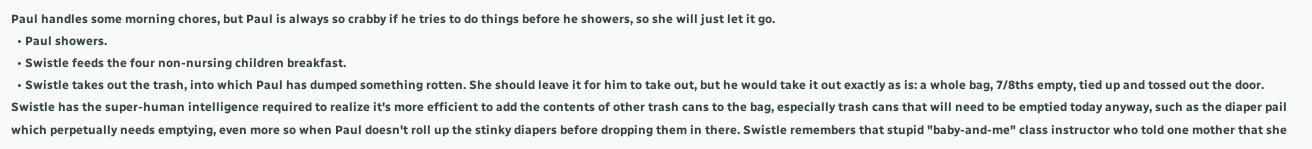Paul handles some morning chores, but Paul is always so crabby if he tries to do things before he showers, so she will just let it go.
  • Paul showers.
  • Swistle feeds the four non-nursing children breakfast.
  • Swistle takes out the trash, into which Paul has dumped something rotten. She should leave it for him to take out, but he would take it out exactly as is: a whole bag, 7/8ths empty, tied up and tossed out the door. Swistle has the super-human intelligence required to realize it's more efficient to add the contents of other trash cans to the bag, especially trash cans that will need to be emptied today anyway, such as the diaper pail which perpetually needs emptying, even more so when Paul doesn't roll up the stinky diapers before dropping them in there. Swistle remembers that stupid "baby-and-me" class instructor who told one mother that she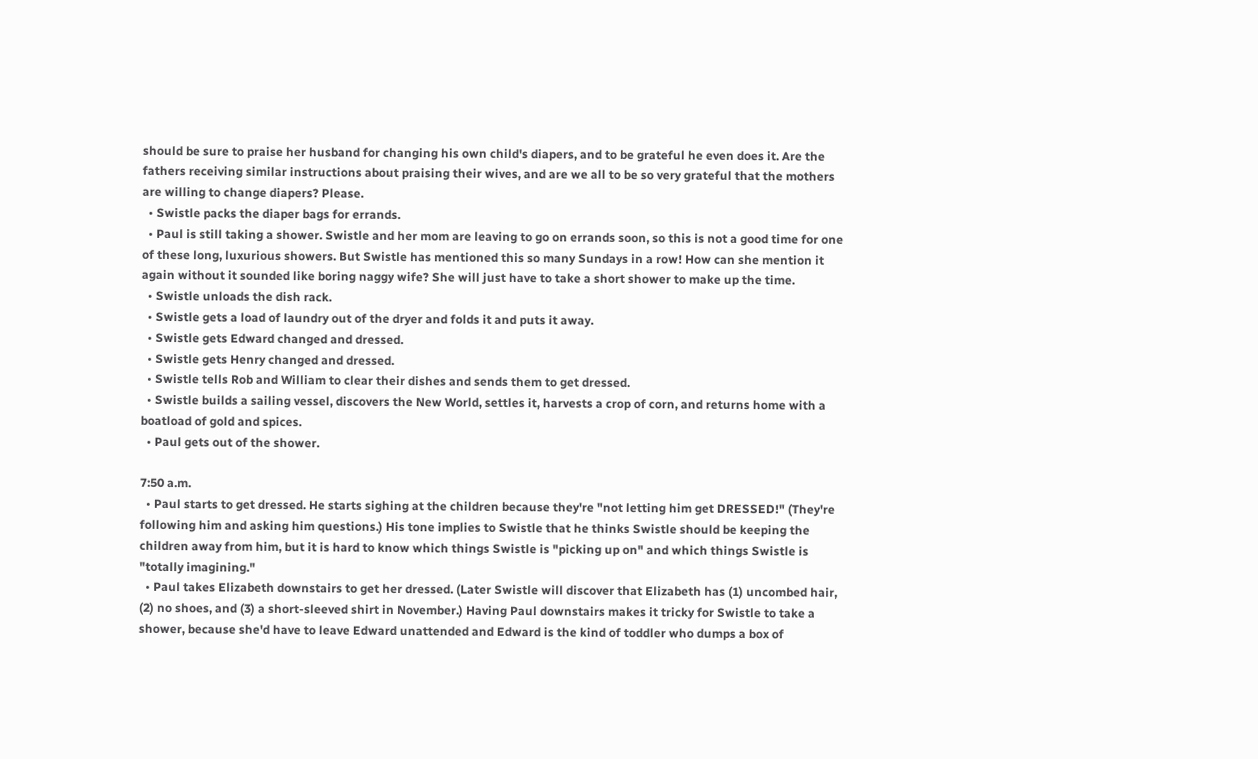should be sure to praise her husband for changing his own child's diapers, and to be grateful he even does it. Are the fathers receiving similar instructions about praising their wives, and are we all to be so very grateful that the mothers are willing to change diapers? Please.
  • Swistle packs the diaper bags for errands.
  • Paul is still taking a shower. Swistle and her mom are leaving to go on errands soon, so this is not a good time for one of these long, luxurious showers. But Swistle has mentioned this so many Sundays in a row! How can she mention it again without it sounded like boring naggy wife? She will just have to take a short shower to make up the time.
  • Swistle unloads the dish rack.
  • Swistle gets a load of laundry out of the dryer and folds it and puts it away.
  • Swistle gets Edward changed and dressed.
  • Swistle gets Henry changed and dressed.
  • Swistle tells Rob and William to clear their dishes and sends them to get dressed.
  • Swistle builds a sailing vessel, discovers the New World, settles it, harvests a crop of corn, and returns home with a boatload of gold and spices.
  • Paul gets out of the shower.

7:50 a.m.
  • Paul starts to get dressed. He starts sighing at the children because they're "not letting him get DRESSED!" (They're following him and asking him questions.) His tone implies to Swistle that he thinks Swistle should be keeping the children away from him, but it is hard to know which things Swistle is "picking up on" and which things Swistle is "totally imagining."
  • Paul takes Elizabeth downstairs to get her dressed. (Later Swistle will discover that Elizabeth has (1) uncombed hair, (2) no shoes, and (3) a short-sleeved shirt in November.) Having Paul downstairs makes it tricky for Swistle to take a shower, because she'd have to leave Edward unattended and Edward is the kind of toddler who dumps a box of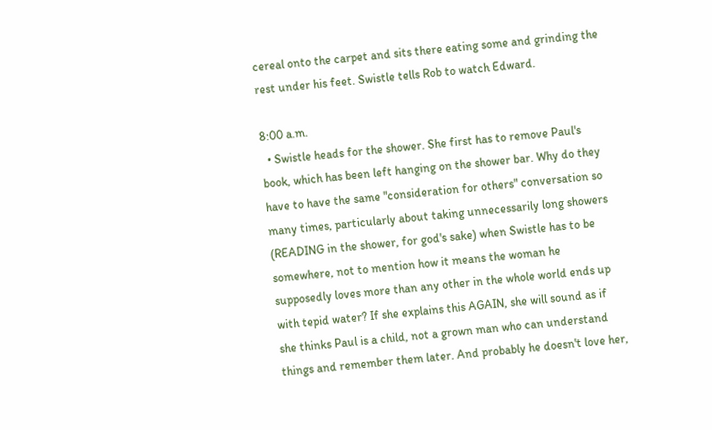cereal onto the carpet and sits there eating some and grinding the rest under his feet. Swistle tells Rob to watch Edward.

8:00 a.m.
  • Swistle heads for the shower. She first has to remove Paul's book, which has been left hanging on the shower bar. Why do they have to have the same "consideration for others" conversation so many times, particularly about taking unnecessarily long showers (READING in the shower, for god's sake) when Swistle has to be somewhere, not to mention how it means the woman he supposedly loves more than any other in the whole world ends up with tepid water? If she explains this AGAIN, she will sound as if she thinks Paul is a child, not a grown man who can understand things and remember them later. And probably he doesn't love her,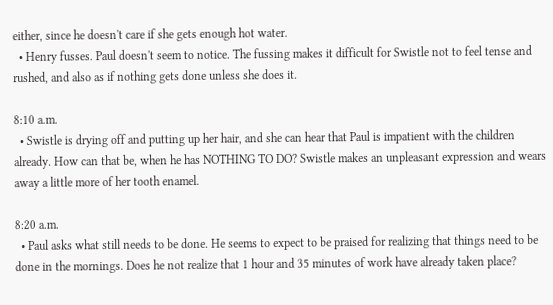either, since he doesn't care if she gets enough hot water.
  • Henry fusses. Paul doesn't seem to notice. The fussing makes it difficult for Swistle not to feel tense and rushed, and also as if nothing gets done unless she does it.

8:10 a.m.
  • Swistle is drying off and putting up her hair, and she can hear that Paul is impatient with the children already. How can that be, when he has NOTHING TO DO? Swistle makes an unpleasant expression and wears away a little more of her tooth enamel.

8:20 a.m.
  • Paul asks what still needs to be done. He seems to expect to be praised for realizing that things need to be done in the mornings. Does he not realize that 1 hour and 35 minutes of work have already taken place?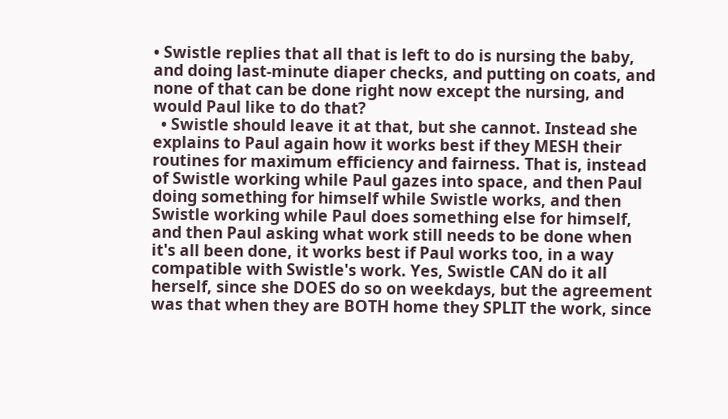• Swistle replies that all that is left to do is nursing the baby, and doing last-minute diaper checks, and putting on coats, and none of that can be done right now except the nursing, and would Paul like to do that?
  • Swistle should leave it at that, but she cannot. Instead she explains to Paul again how it works best if they MESH their routines for maximum efficiency and fairness. That is, instead of Swistle working while Paul gazes into space, and then Paul doing something for himself while Swistle works, and then Swistle working while Paul does something else for himself, and then Paul asking what work still needs to be done when it's all been done, it works best if Paul works too, in a way compatible with Swistle's work. Yes, Swistle CAN do it all herself, since she DOES do so on weekdays, but the agreement was that when they are BOTH home they SPLIT the work, since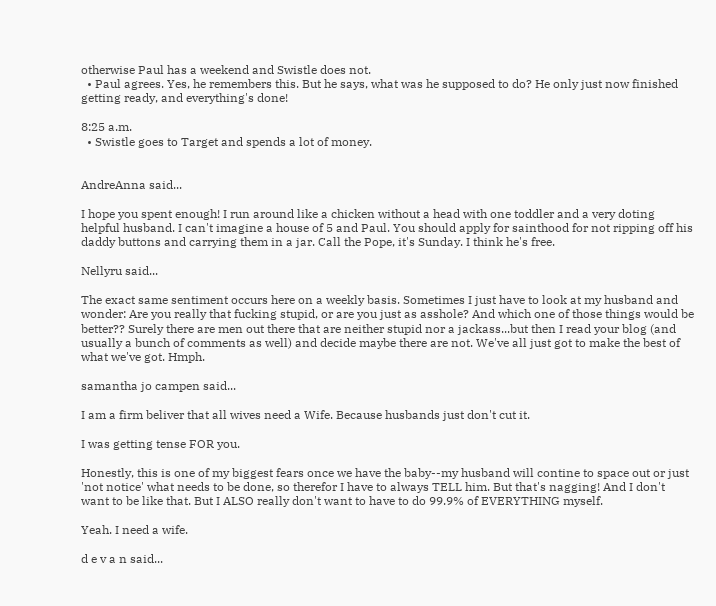otherwise Paul has a weekend and Swistle does not.
  • Paul agrees. Yes, he remembers this. But he says, what was he supposed to do? He only just now finished getting ready, and everything's done!

8:25 a.m.
  • Swistle goes to Target and spends a lot of money.


AndreAnna said...

I hope you spent enough! I run around like a chicken without a head with one toddler and a very doting helpful husband. I can't imagine a house of 5 and Paul. You should apply for sainthood for not ripping off his daddy buttons and carrying them in a jar. Call the Pope, it's Sunday. I think he's free.

Nellyru said...

The exact same sentiment occurs here on a weekly basis. Sometimes I just have to look at my husband and wonder: Are you really that fucking stupid, or are you just as asshole? And which one of those things would be better?? Surely there are men out there that are neither stupid nor a jackass...but then I read your blog (and usually a bunch of comments as well) and decide maybe there are not. We've all just got to make the best of what we've got. Hmph.

samantha jo campen said...

I am a firm beliver that all wives need a Wife. Because husbands just don't cut it.

I was getting tense FOR you.

Honestly, this is one of my biggest fears once we have the baby--my husband will contine to space out or just 'not notice' what needs to be done, so therefor I have to always TELL him. But that's nagging! And I don't want to be like that. But I ALSO really don't want to have to do 99.9% of EVERYTHING myself.

Yeah. I need a wife.

d e v a n said...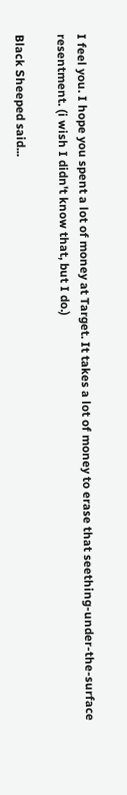I feel you. I hope you spent a lot of money at Target. It takes a lot of money to erase that seething-under-the-surface resentment. (i wish I didn't know that, but I do.)

Black Sheeped said...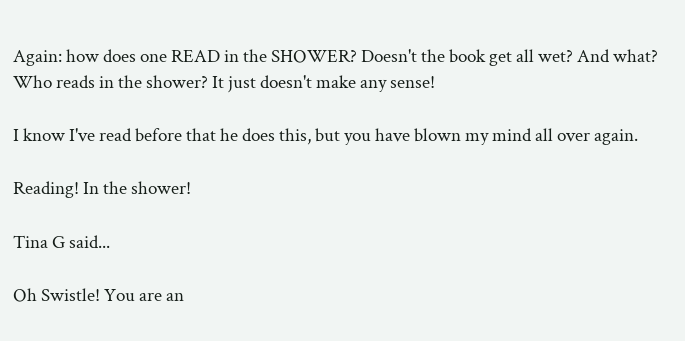Again: how does one READ in the SHOWER? Doesn't the book get all wet? And what? Who reads in the shower? It just doesn't make any sense!

I know I've read before that he does this, but you have blown my mind all over again.

Reading! In the shower!

Tina G said...

Oh Swistle! You are an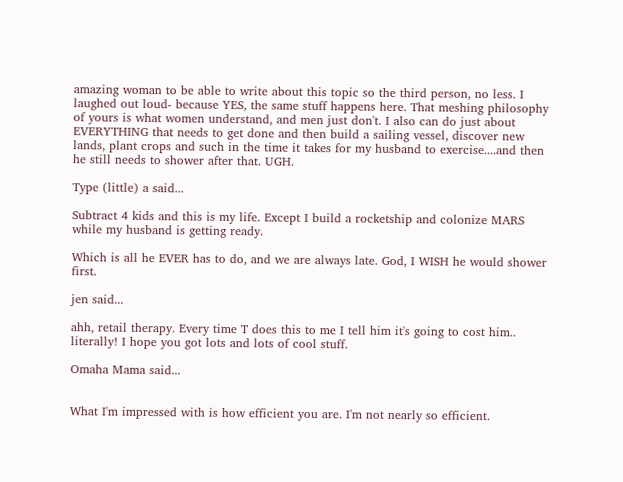amazing woman to be able to write about this topic so the third person, no less. I laughed out loud- because YES, the same stuff happens here. That meshing philosophy of yours is what women understand, and men just don't. I also can do just about EVERYTHING that needs to get done and then build a sailing vessel, discover new lands, plant crops and such in the time it takes for my husband to exercise....and then he still needs to shower after that. UGH.

Type (little) a said...

Subtract 4 kids and this is my life. Except I build a rocketship and colonize MARS while my husband is getting ready.

Which is all he EVER has to do, and we are always late. God, I WISH he would shower first.

jen said...

ahh, retail therapy. Every time T does this to me I tell him it's going to cost him.. literally! I hope you got lots and lots of cool stuff.

Omaha Mama said...


What I'm impressed with is how efficient you are. I'm not nearly so efficient.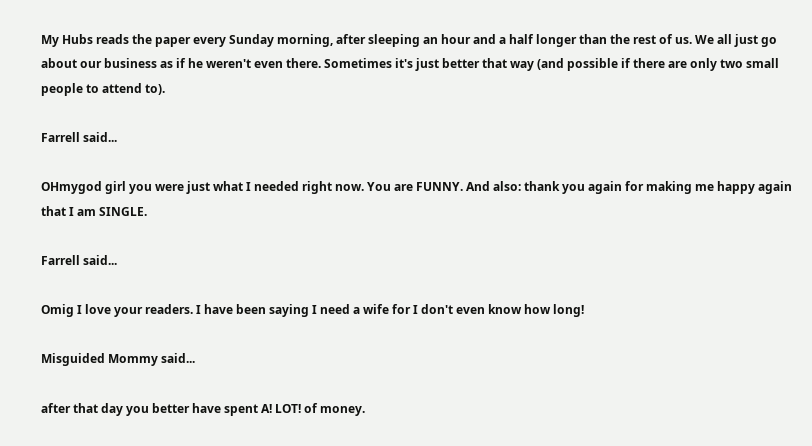My Hubs reads the paper every Sunday morning, after sleeping an hour and a half longer than the rest of us. We all just go about our business as if he weren't even there. Sometimes it's just better that way (and possible if there are only two small people to attend to).

Farrell said...

OHmygod girl you were just what I needed right now. You are FUNNY. And also: thank you again for making me happy again that I am SINGLE.

Farrell said...

Omig I love your readers. I have been saying I need a wife for I don't even know how long!

Misguided Mommy said...

after that day you better have spent A! LOT! of money.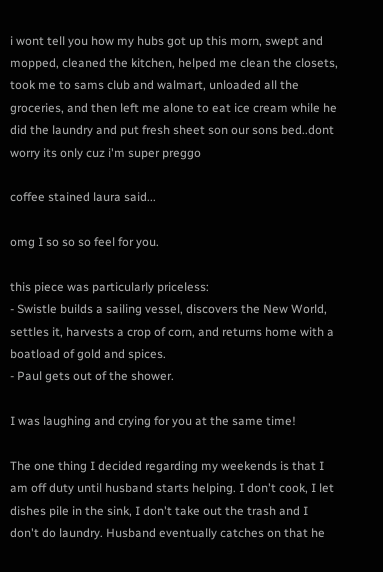i wont tell you how my hubs got up this morn, swept and mopped, cleaned the kitchen, helped me clean the closets, took me to sams club and walmart, unloaded all the groceries, and then left me alone to eat ice cream while he did the laundry and put fresh sheet son our sons bed..dont worry its only cuz i'm super preggo

coffee stained laura said...

omg I so so so feel for you.

this piece was particularly priceless:
- Swistle builds a sailing vessel, discovers the New World, settles it, harvests a crop of corn, and returns home with a boatload of gold and spices.
- Paul gets out of the shower.

I was laughing and crying for you at the same time!

The one thing I decided regarding my weekends is that I am off duty until husband starts helping. I don't cook, I let dishes pile in the sink, I don't take out the trash and I don't do laundry. Husband eventually catches on that he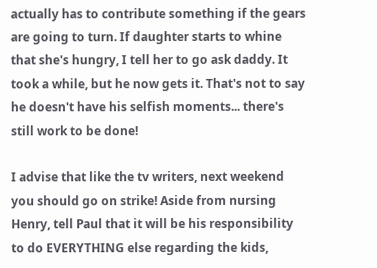actually has to contribute something if the gears are going to turn. If daughter starts to whine that she's hungry, I tell her to go ask daddy. It took a while, but he now gets it. That's not to say he doesn't have his selfish moments... there's still work to be done!

I advise that like the tv writers, next weekend you should go on strike! Aside from nursing Henry, tell Paul that it will be his responsibility to do EVERYTHING else regarding the kids,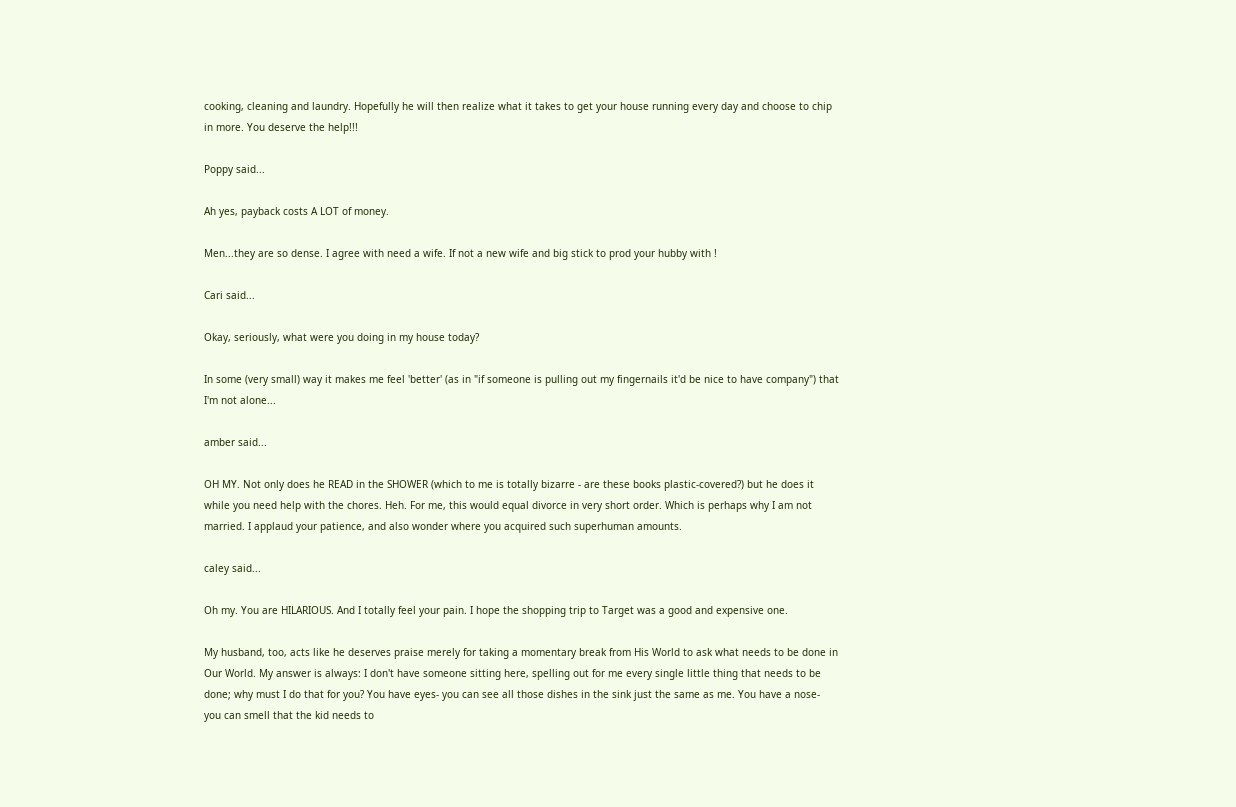cooking, cleaning and laundry. Hopefully he will then realize what it takes to get your house running every day and choose to chip in more. You deserve the help!!!

Poppy said...

Ah yes, payback costs A LOT of money.

Men...they are so dense. I agree with need a wife. If not a new wife and big stick to prod your hubby with !

Cari said...

Okay, seriously, what were you doing in my house today?

In some (very small) way it makes me feel 'better' (as in "if someone is pulling out my fingernails it'd be nice to have company") that I'm not alone...

amber said...

OH MY. Not only does he READ in the SHOWER (which to me is totally bizarre - are these books plastic-covered?) but he does it while you need help with the chores. Heh. For me, this would equal divorce in very short order. Which is perhaps why I am not married. I applaud your patience, and also wonder where you acquired such superhuman amounts.

caley said...

Oh my. You are HILARIOUS. And I totally feel your pain. I hope the shopping trip to Target was a good and expensive one.

My husband, too, acts like he deserves praise merely for taking a momentary break from His World to ask what needs to be done in Our World. My answer is always: I don't have someone sitting here, spelling out for me every single little thing that needs to be done; why must I do that for you? You have eyes- you can see all those dishes in the sink just the same as me. You have a nose- you can smell that the kid needs to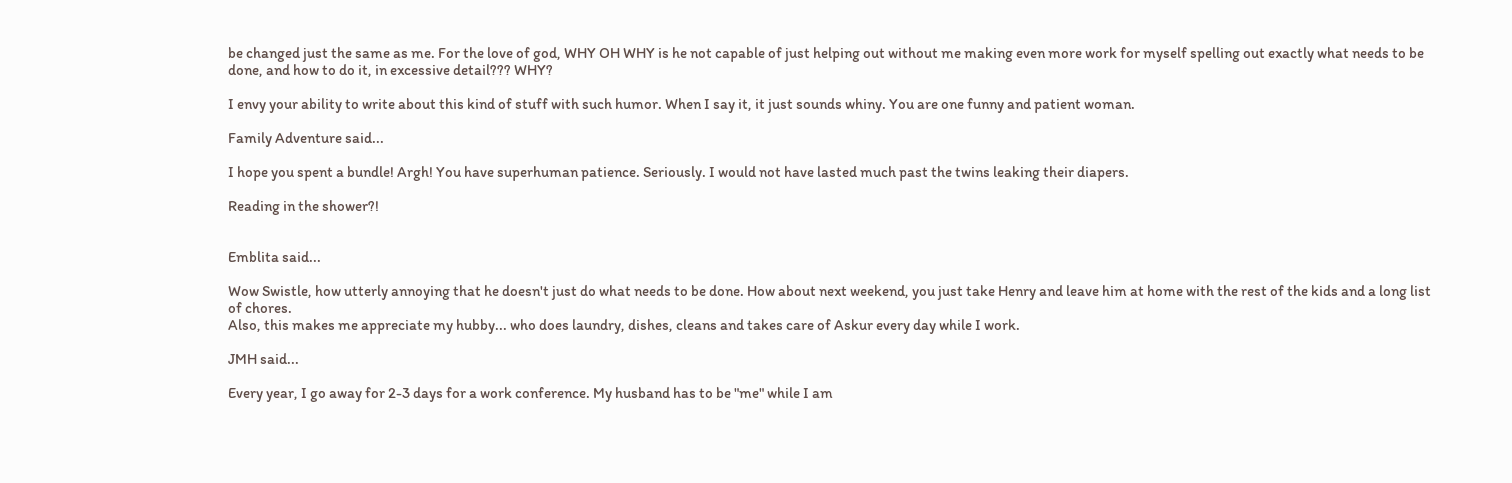be changed just the same as me. For the love of god, WHY OH WHY is he not capable of just helping out without me making even more work for myself spelling out exactly what needs to be done, and how to do it, in excessive detail??? WHY?

I envy your ability to write about this kind of stuff with such humor. When I say it, it just sounds whiny. You are one funny and patient woman.

Family Adventure said...

I hope you spent a bundle! Argh! You have superhuman patience. Seriously. I would not have lasted much past the twins leaking their diapers.

Reading in the shower?!


Emblita said...

Wow Swistle, how utterly annoying that he doesn't just do what needs to be done. How about next weekend, you just take Henry and leave him at home with the rest of the kids and a long list of chores.
Also, this makes me appreciate my hubby... who does laundry, dishes, cleans and takes care of Askur every day while I work.

JMH said...

Every year, I go away for 2-3 days for a work conference. My husband has to be "me" while I am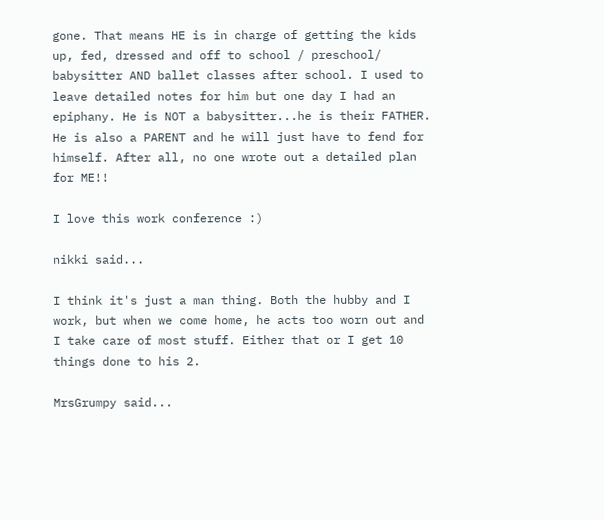gone. That means HE is in charge of getting the kids up, fed, dressed and off to school / preschool/ babysitter AND ballet classes after school. I used to leave detailed notes for him but one day I had an epiphany. He is NOT a babysitter...he is their FATHER. He is also a PARENT and he will just have to fend for himself. After all, no one wrote out a detailed plan for ME!!

I love this work conference :)

nikki said...

I think it's just a man thing. Both the hubby and I work, but when we come home, he acts too worn out and I take care of most stuff. Either that or I get 10 things done to his 2.

MrsGrumpy said...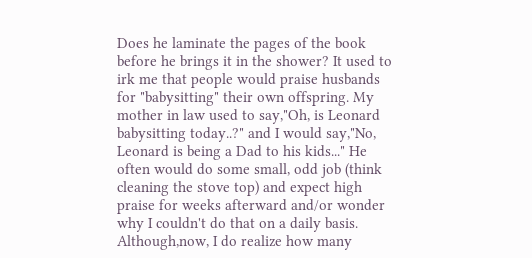Does he laminate the pages of the book before he brings it in the shower? It used to irk me that people would praise husbands for "babysitting" their own offspring. My mother in law used to say,"Oh, is Leonard babysitting today..?" and I would say,"No, Leonard is being a Dad to his kids..." He often would do some small, odd job (think cleaning the stove top) and expect high praise for weeks afterward and/or wonder why I couldn't do that on a daily basis. Although,now, I do realize how many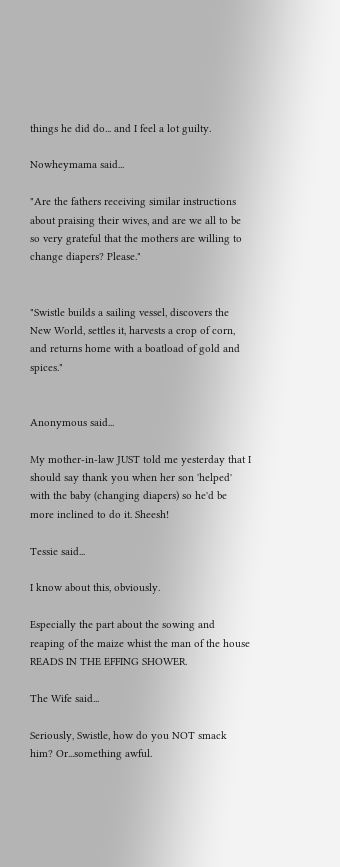things he did do... and I feel a lot guilty.

Nowheymama said...

"Are the fathers receiving similar instructions about praising their wives, and are we all to be so very grateful that the mothers are willing to change diapers? Please."


"Swistle builds a sailing vessel, discovers the New World, settles it, harvests a crop of corn, and returns home with a boatload of gold and spices."


Anonymous said...

My mother-in-law JUST told me yesterday that I should say thank you when her son 'helped' with the baby (changing diapers) so he'd be more inclined to do it. Sheesh!

Tessie said...

I know about this, obviously.

Especially the part about the sowing and reaping of the maize whist the man of the house READS IN THE EFFING SHOWER.

The Wife said...

Seriously, Swistle, how do you NOT smack him? Or...something awful.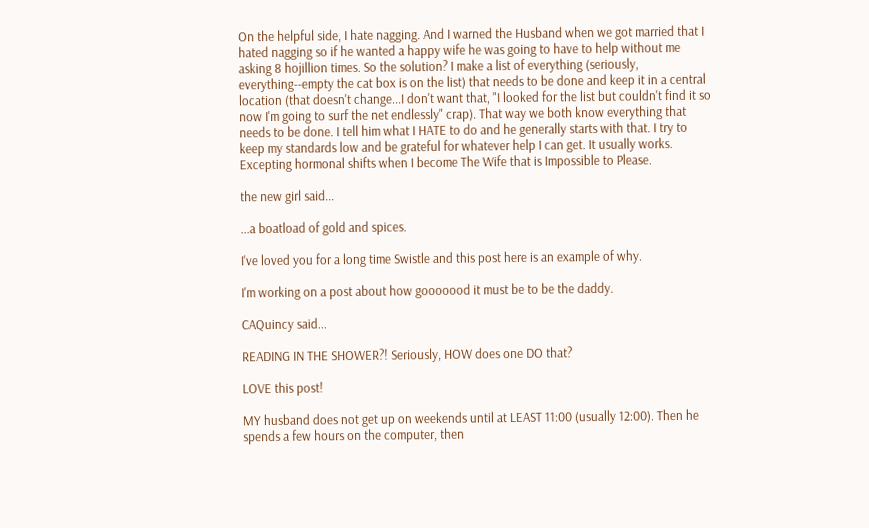On the helpful side, I hate nagging. And I warned the Husband when we got married that I hated nagging so if he wanted a happy wife he was going to have to help without me asking 8 hojillion times. So the solution? I make a list of everything (seriously, everything--empty the cat box is on the list) that needs to be done and keep it in a central location (that doesn't change...I don't want that, "I looked for the list but couldn't find it so now I'm going to surf the net endlessly" crap). That way we both know everything that needs to be done. I tell him what I HATE to do and he generally starts with that. I try to keep my standards low and be grateful for whatever help I can get. It usually works. Excepting hormonal shifts when I become The Wife that is Impossible to Please.

the new girl said...

...a boatload of gold and spices.

I've loved you for a long time Swistle and this post here is an example of why.

I'm working on a post about how gooooood it must be to be the daddy.

CAQuincy said...

READING IN THE SHOWER?! Seriously, HOW does one DO that?

LOVE this post!

MY husband does not get up on weekends until at LEAST 11:00 (usually 12:00). Then he spends a few hours on the computer, then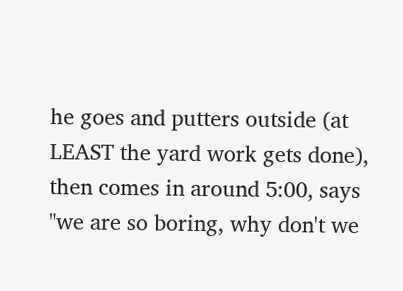he goes and putters outside (at LEAST the yard work gets done), then comes in around 5:00, says "we are so boring, why don't we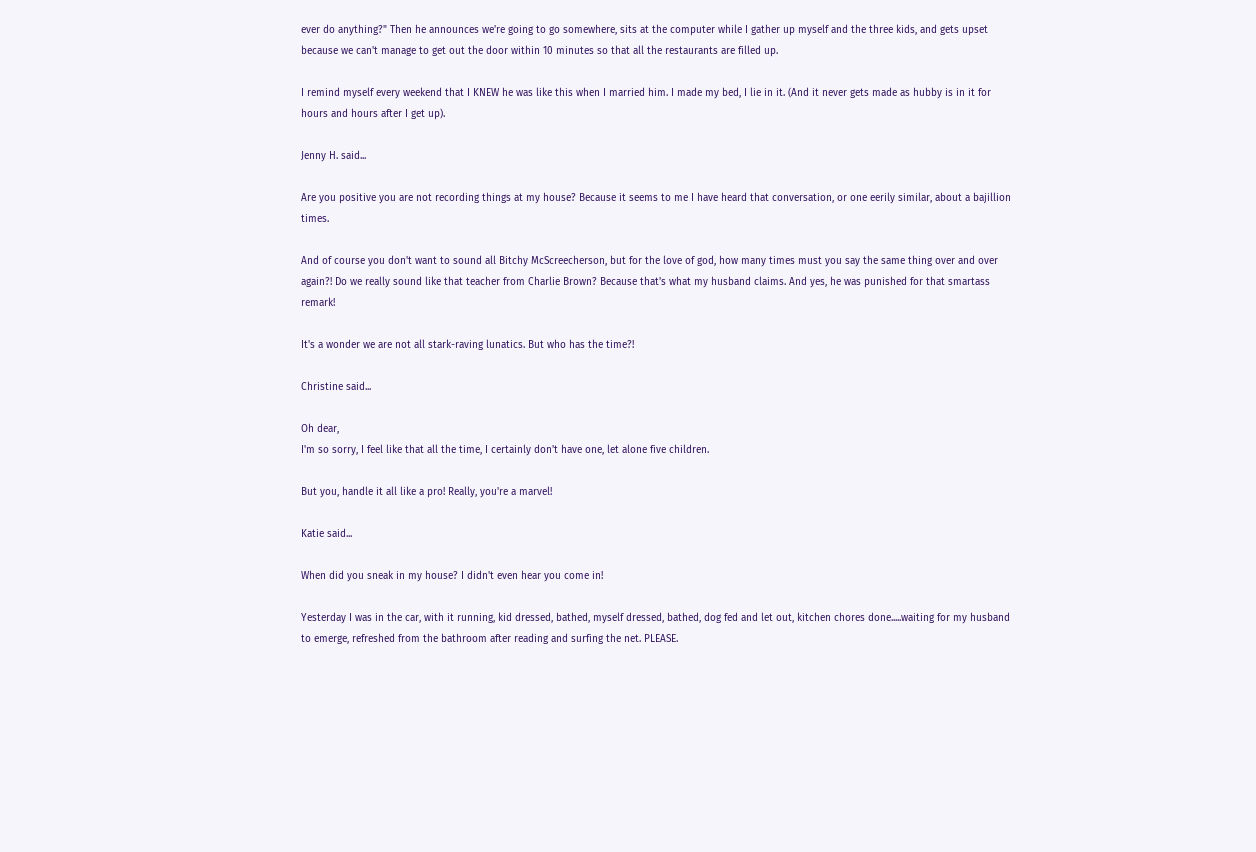ever do anything?" Then he announces we're going to go somewhere, sits at the computer while I gather up myself and the three kids, and gets upset because we can't manage to get out the door within 10 minutes so that all the restaurants are filled up.

I remind myself every weekend that I KNEW he was like this when I married him. I made my bed, I lie in it. (And it never gets made as hubby is in it for hours and hours after I get up).

Jenny H. said...

Are you positive you are not recording things at my house? Because it seems to me I have heard that conversation, or one eerily similar, about a bajillion times.

And of course you don't want to sound all Bitchy McScreecherson, but for the love of god, how many times must you say the same thing over and over again?! Do we really sound like that teacher from Charlie Brown? Because that's what my husband claims. And yes, he was punished for that smartass remark!

It's a wonder we are not all stark-raving lunatics. But who has the time?!

Christine said...

Oh dear,
I'm so sorry, I feel like that all the time, I certainly don't have one, let alone five children.

But you, handle it all like a pro! Really, you're a marvel!

Katie said...

When did you sneak in my house? I didn't even hear you come in!

Yesterday I was in the car, with it running, kid dressed, bathed, myself dressed, bathed, dog fed and let out, kitchen chores done.....waiting for my husband to emerge, refreshed from the bathroom after reading and surfing the net. PLEASE.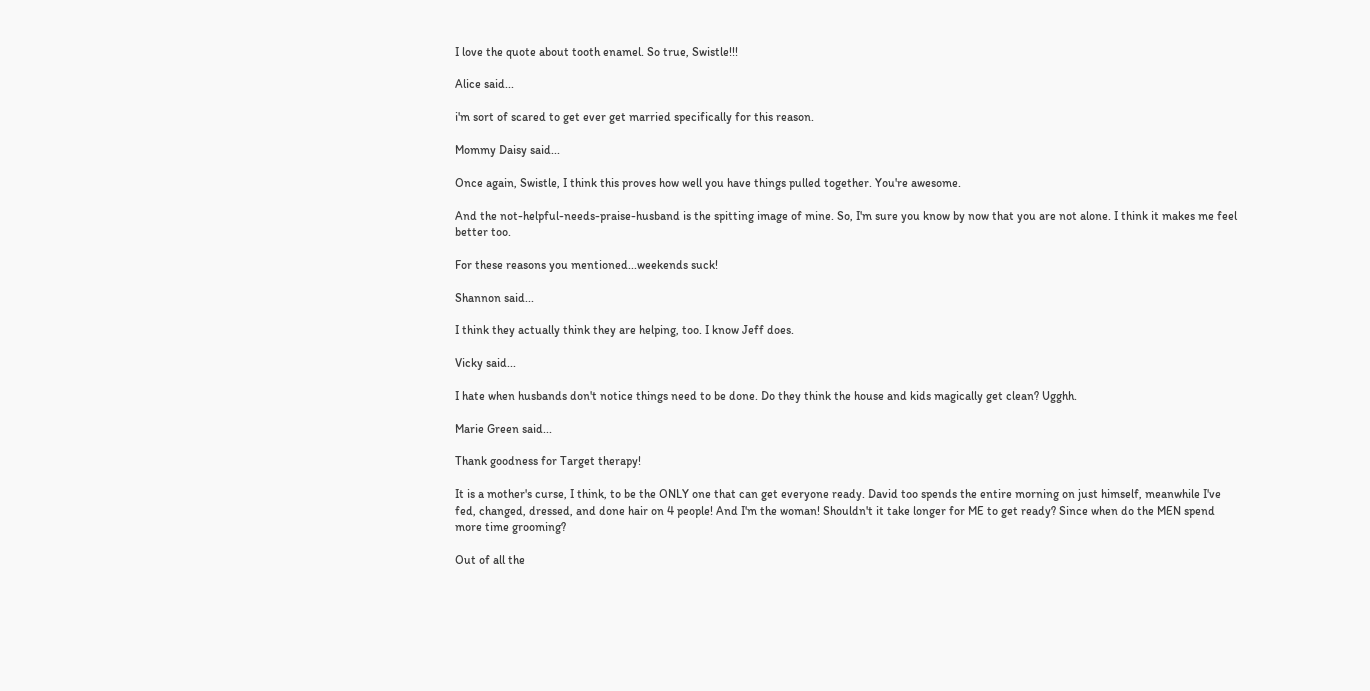I love the quote about tooth enamel. So true, Swistle!!!

Alice said...

i'm sort of scared to get ever get married specifically for this reason.

Mommy Daisy said...

Once again, Swistle, I think this proves how well you have things pulled together. You're awesome.

And the not-helpful-needs-praise-husband is the spitting image of mine. So, I'm sure you know by now that you are not alone. I think it makes me feel better too.

For these reasons you mentioned...weekends suck!

Shannon said...

I think they actually think they are helping, too. I know Jeff does.

Vicky said...

I hate when husbands don't notice things need to be done. Do they think the house and kids magically get clean? Ugghh.

Marie Green said...

Thank goodness for Target therapy!

It is a mother's curse, I think, to be the ONLY one that can get everyone ready. David too spends the entire morning on just himself, meanwhile I've fed, changed, dressed, and done hair on 4 people! And I'm the woman! Shouldn't it take longer for ME to get ready? Since when do the MEN spend more time grooming?

Out of all the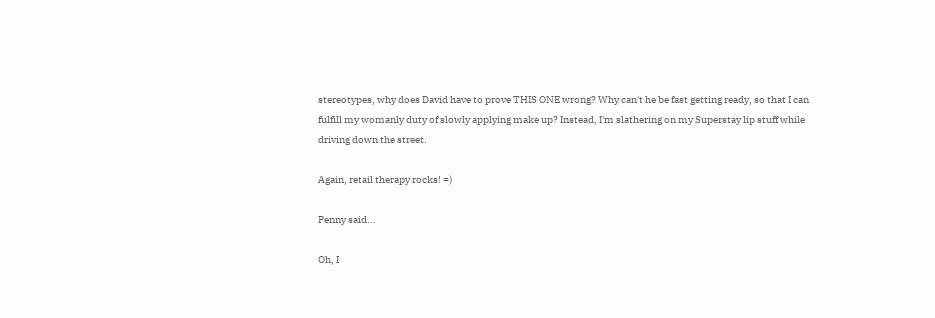stereotypes, why does David have to prove THIS ONE wrong? Why can't he be fast getting ready, so that I can fulfill my womanly duty of slowly applying make up? Instead, I'm slathering on my Superstay lip stuff while driving down the street.

Again, retail therapy rocks! =)

Penny said...

Oh, I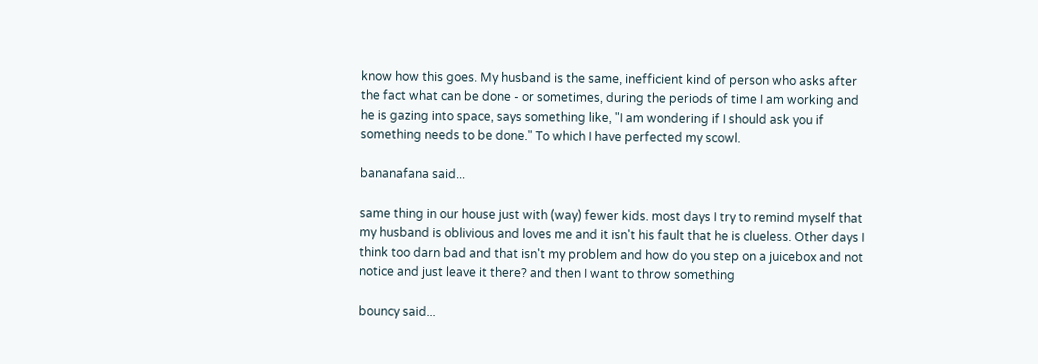know how this goes. My husband is the same, inefficient kind of person who asks after the fact what can be done - or sometimes, during the periods of time I am working and he is gazing into space, says something like, "I am wondering if I should ask you if something needs to be done." To which I have perfected my scowl.

bananafana said...

same thing in our house just with (way) fewer kids. most days I try to remind myself that my husband is oblivious and loves me and it isn't his fault that he is clueless. Other days I think too darn bad and that isn't my problem and how do you step on a juicebox and not notice and just leave it there? and then I want to throw something

bouncy said...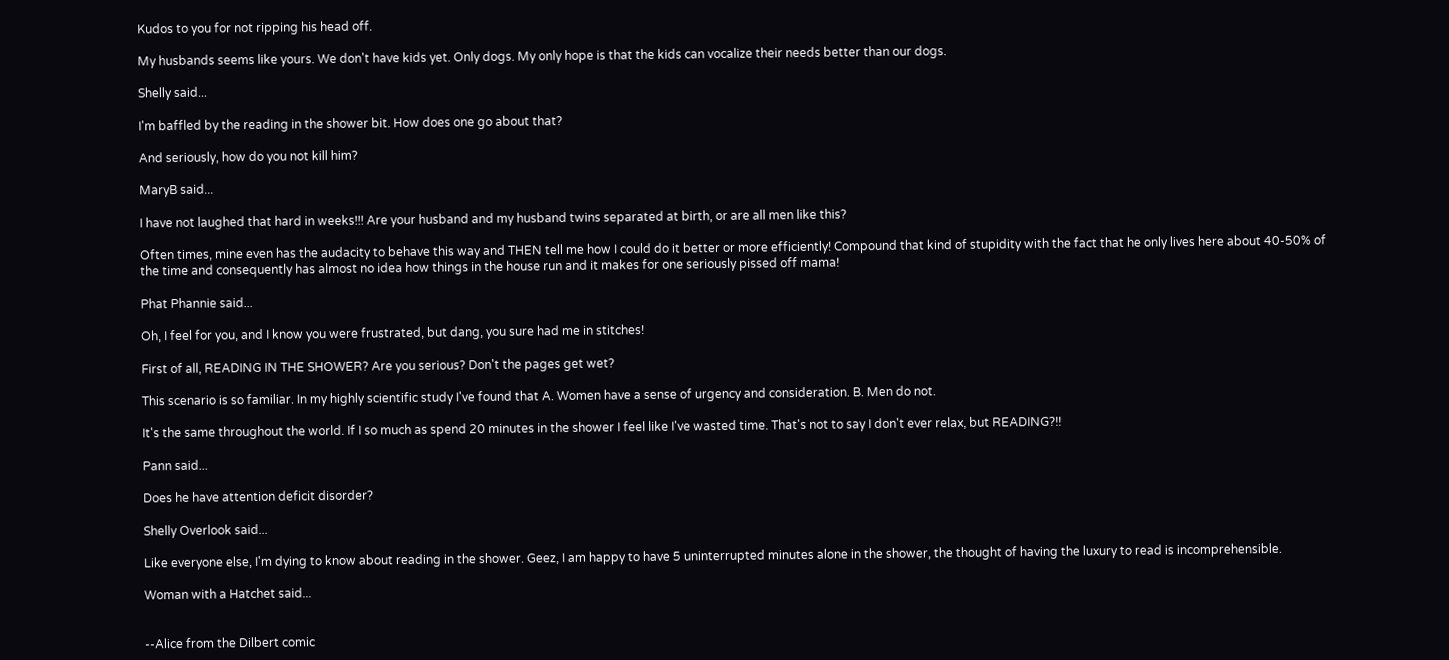Kudos to you for not ripping his head off.

My husbands seems like yours. We don't have kids yet. Only dogs. My only hope is that the kids can vocalize their needs better than our dogs.

Shelly said...

I'm baffled by the reading in the shower bit. How does one go about that?

And seriously, how do you not kill him?

MaryB said...

I have not laughed that hard in weeks!!! Are your husband and my husband twins separated at birth, or are all men like this?

Often times, mine even has the audacity to behave this way and THEN tell me how I could do it better or more efficiently! Compound that kind of stupidity with the fact that he only lives here about 40-50% of the time and consequently has almost no idea how things in the house run and it makes for one seriously pissed off mama!

Phat Phannie said...

Oh, I feel for you, and I know you were frustrated, but dang, you sure had me in stitches!

First of all, READING IN THE SHOWER? Are you serious? Don't the pages get wet?

This scenario is so familiar. In my highly scientific study I've found that A. Women have a sense of urgency and consideration. B. Men do not.

It's the same throughout the world. If I so much as spend 20 minutes in the shower I feel like I've wasted time. That's not to say I don't ever relax, but READING?!!

Pann said...

Does he have attention deficit disorder?

Shelly Overlook said...

Like everyone else, I'm dying to know about reading in the shower. Geez, I am happy to have 5 uninterrupted minutes alone in the shower, the thought of having the luxury to read is incomprehensible.

Woman with a Hatchet said...


--Alice from the Dilbert comic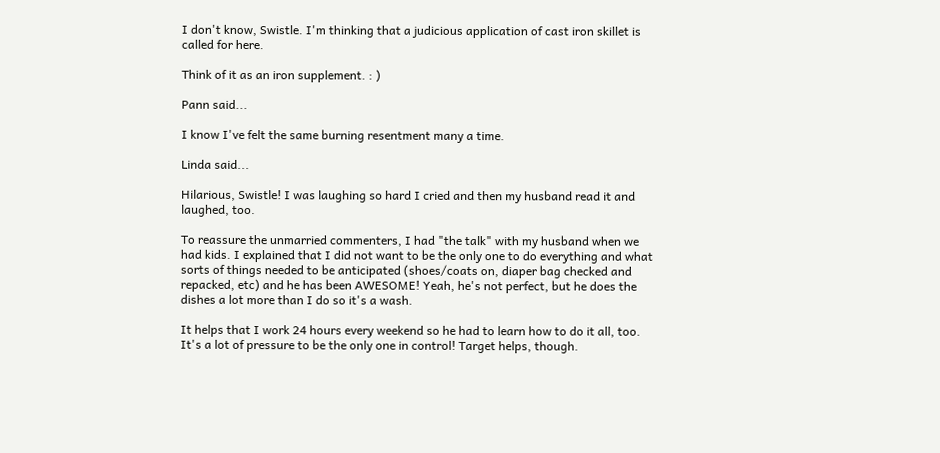I don't know, Swistle. I'm thinking that a judicious application of cast iron skillet is called for here.

Think of it as an iron supplement. : )

Pann said...

I know I've felt the same burning resentment many a time.

Linda said...

Hilarious, Swistle! I was laughing so hard I cried and then my husband read it and laughed, too.

To reassure the unmarried commenters, I had "the talk" with my husband when we had kids. I explained that I did not want to be the only one to do everything and what sorts of things needed to be anticipated (shoes/coats on, diaper bag checked and repacked, etc) and he has been AWESOME! Yeah, he's not perfect, but he does the dishes a lot more than I do so it's a wash.

It helps that I work 24 hours every weekend so he had to learn how to do it all, too. It's a lot of pressure to be the only one in control! Target helps, though.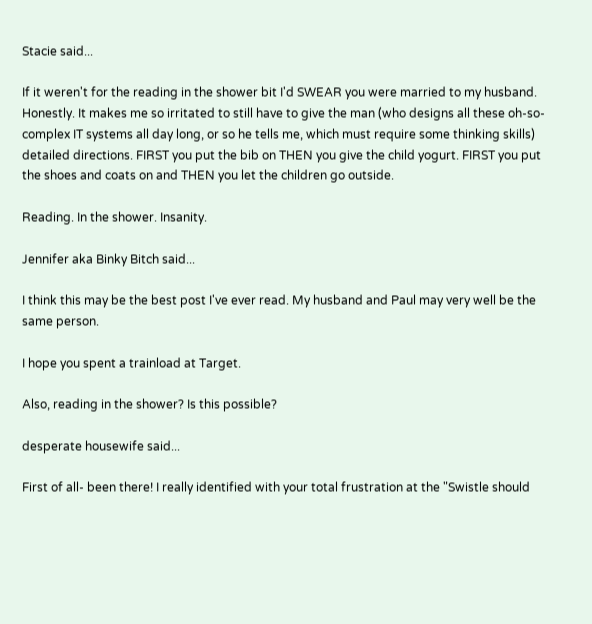Stacie said...

If it weren't for the reading in the shower bit I'd SWEAR you were married to my husband. Honestly. It makes me so irritated to still have to give the man (who designs all these oh-so-complex IT systems all day long, or so he tells me, which must require some thinking skills) detailed directions. FIRST you put the bib on THEN you give the child yogurt. FIRST you put the shoes and coats on and THEN you let the children go outside.

Reading. In the shower. Insanity.

Jennifer aka Binky Bitch said...

I think this may be the best post I've ever read. My husband and Paul may very well be the same person.

I hope you spent a trainload at Target.

Also, reading in the shower? Is this possible?

desperate housewife said...

First of all- been there! I really identified with your total frustration at the "Swistle should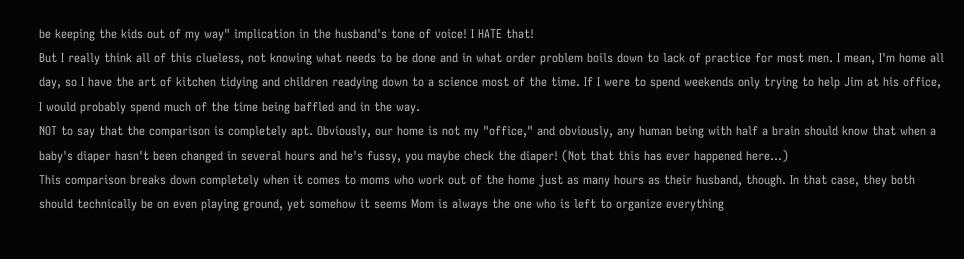be keeping the kids out of my way" implication in the husband's tone of voice! I HATE that!
But I really think all of this clueless, not knowing what needs to be done and in what order problem boils down to lack of practice for most men. I mean, I'm home all day, so I have the art of kitchen tidying and children readying down to a science most of the time. If I were to spend weekends only trying to help Jim at his office, I would probably spend much of the time being baffled and in the way.
NOT to say that the comparison is completely apt. Obviously, our home is not my "office," and obviously, any human being with half a brain should know that when a baby's diaper hasn't been changed in several hours and he's fussy, you maybe check the diaper! (Not that this has ever happened here...)
This comparison breaks down completely when it comes to moms who work out of the home just as many hours as their husband, though. In that case, they both should technically be on even playing ground, yet somehow it seems Mom is always the one who is left to organize everything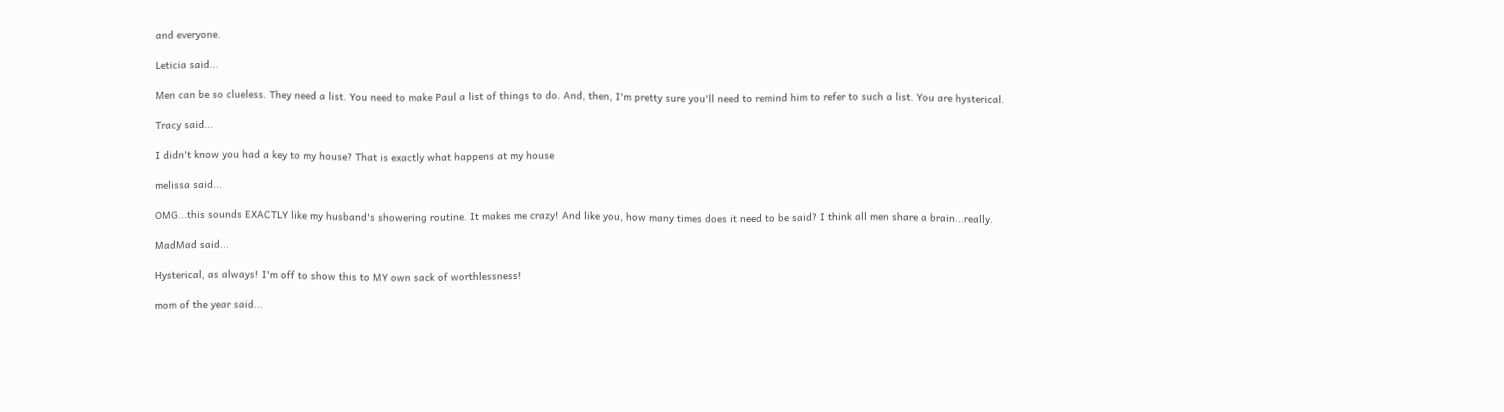and everyone.

Leticia said...

Men can be so clueless. They need a list. You need to make Paul a list of things to do. And, then, I'm pretty sure you'll need to remind him to refer to such a list. You are hysterical.

Tracy said...

I didn't know you had a key to my house? That is exactly what happens at my house

melissa said...

OMG...this sounds EXACTLY like my husband's showering routine. It makes me crazy! And like you, how many times does it need to be said? I think all men share a brain...really.

MadMad said...

Hysterical, as always! I'm off to show this to MY own sack of worthlessness!

mom of the year said...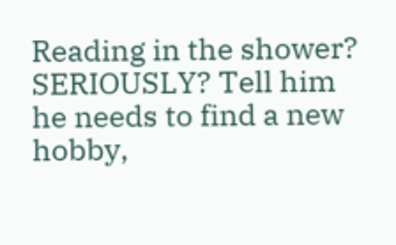Reading in the shower? SERIOUSLY? Tell him he needs to find a new hobby,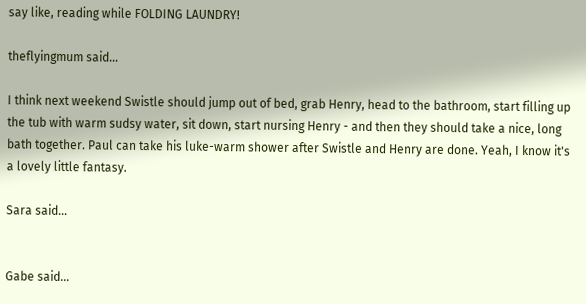say like, reading while FOLDING LAUNDRY!

theflyingmum said...

I think next weekend Swistle should jump out of bed, grab Henry, head to the bathroom, start filling up the tub with warm sudsy water, sit down, start nursing Henry - and then they should take a nice, long bath together. Paul can take his luke-warm shower after Swistle and Henry are done. Yeah, I know it's a lovely little fantasy.

Sara said...


Gabe said...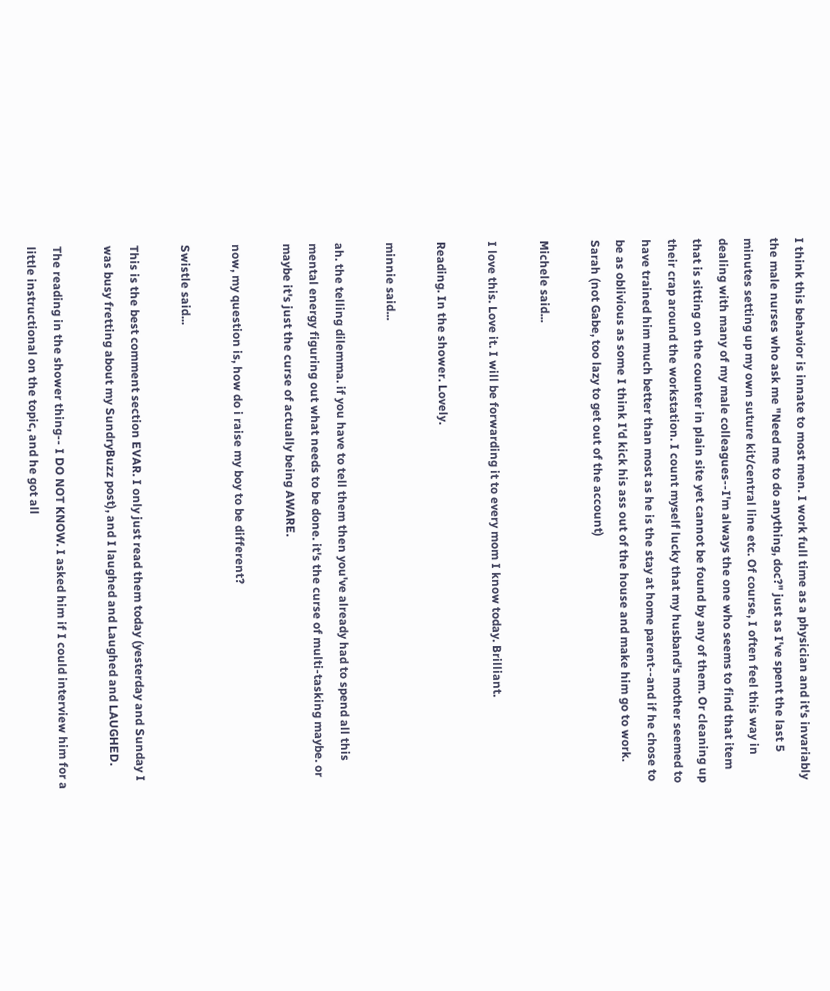I think this behavior is innate to most men. I work full time as a physician and it's invariably the male nurses who ask me "Need me to do anything, doc?" just as I've spent the last 5 minutes setting up my own suture kit/central line etc. Of course, I often feel this way in dealing with many of my male colleagues--I'm always the one who seems to find that item that is sitting on the counter in plain site yet cannot be found by any of them. Or cleaning up their crap around the workstation. I count myself lucky that my husband's mother seemed to have trained him much better than most as he is the stay at home parent--and if he chose to be as oblivious as some I think I'd kick his ass out of the house and make him go to work.
Sarah (not Gabe, too lazy to get out of the account)

Michele said...

I love this. Love it. I will be forwarding it to every mom I know today. Brilliant.

Reading. In the shower. Lovely.

minnie said...

ah. the telling dilemma. if you have to tell them then you've already had to spend all this mental energy figuring out what needs to be done. it's the curse of multi-tasking maybe. or maybe it's just the curse of actually being AWARE.

now, my question is, how do i raise my boy to be different?

Swistle said...

This is the best comment section EVAR. I only just read them today (yesterday and Sunday I was busy fretting about my SundryBuzz post), and I laughed and Laughed and LAUGHED.

The reading in the shower thing-- I DO NOT KNOW. I asked him if I could interview him for a little instructional on the topic, and he got all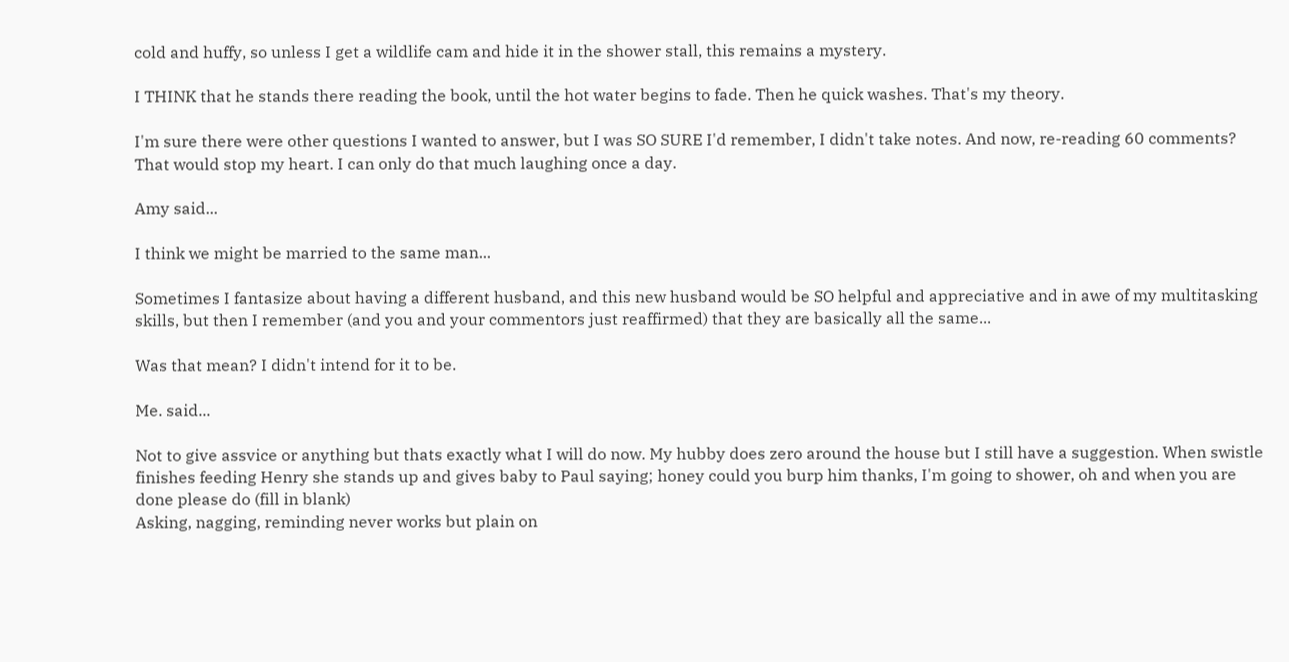cold and huffy, so unless I get a wildlife cam and hide it in the shower stall, this remains a mystery.

I THINK that he stands there reading the book, until the hot water begins to fade. Then he quick washes. That's my theory.

I'm sure there were other questions I wanted to answer, but I was SO SURE I'd remember, I didn't take notes. And now, re-reading 60 comments? That would stop my heart. I can only do that much laughing once a day.

Amy said...

I think we might be married to the same man...

Sometimes I fantasize about having a different husband, and this new husband would be SO helpful and appreciative and in awe of my multitasking skills, but then I remember (and you and your commentors just reaffirmed) that they are basically all the same...

Was that mean? I didn't intend for it to be.

Me. said...

Not to give assvice or anything but thats exactly what I will do now. My hubby does zero around the house but I still have a suggestion. When swistle finishes feeding Henry she stands up and gives baby to Paul saying; honey could you burp him thanks, I'm going to shower, oh and when you are done please do (fill in blank)
Asking, nagging, reminding never works but plain on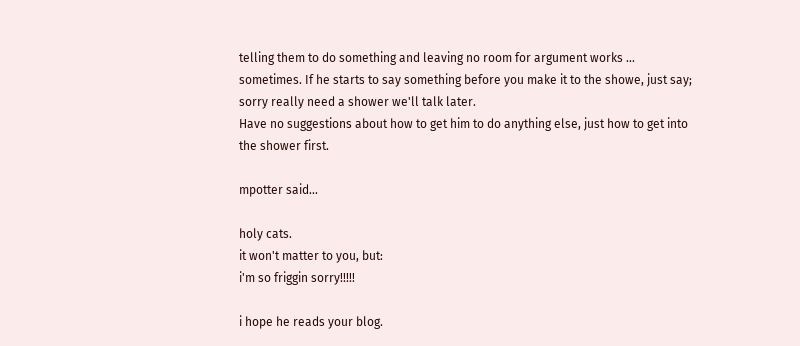telling them to do something and leaving no room for argument works ... sometimes. If he starts to say something before you make it to the showe, just say; sorry really need a shower we'll talk later.
Have no suggestions about how to get him to do anything else, just how to get into the shower first.

mpotter said...

holy cats.
it won't matter to you, but:
i'm so friggin sorry!!!!!

i hope he reads your blog.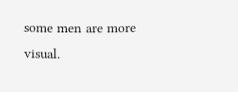some men are more visual.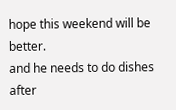hope this weekend will be better.
and he needs to do dishes after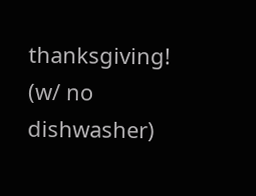thanksgiving! (w/ no dishwasher)